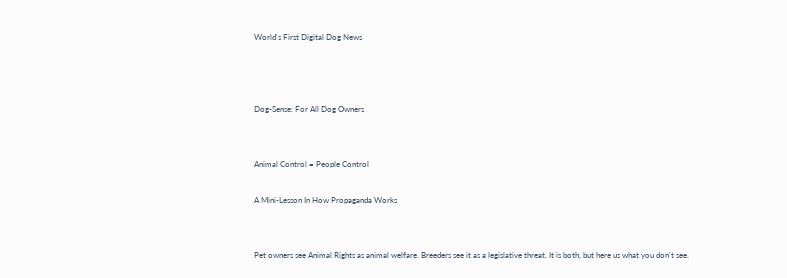World's First Digital Dog News



Dog-Sense: For All Dog Owners


Animal Control = People Control

A Mini-Lesson In How Propaganda Works


Pet owners see Animal Rights as animal welfare. Breeders see it as a legislative threat. It is both, but here us what you don’t see.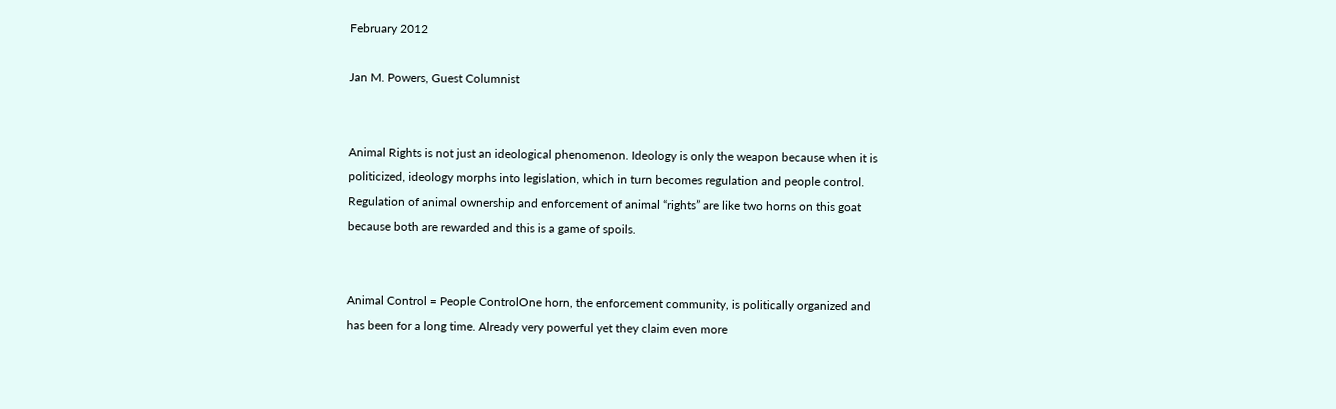February 2012

Jan M. Powers, Guest Columnist


Animal Rights is not just an ideological phenomenon. Ideology is only the weapon because when it is politicized, ideology morphs into legislation, which in turn becomes regulation and people control. Regulation of animal ownership and enforcement of animal “rights” are like two horns on this goat because both are rewarded and this is a game of spoils.


Animal Control = People ControlOne horn, the enforcement community, is politically organized and has been for a long time. Already very powerful yet they claim even more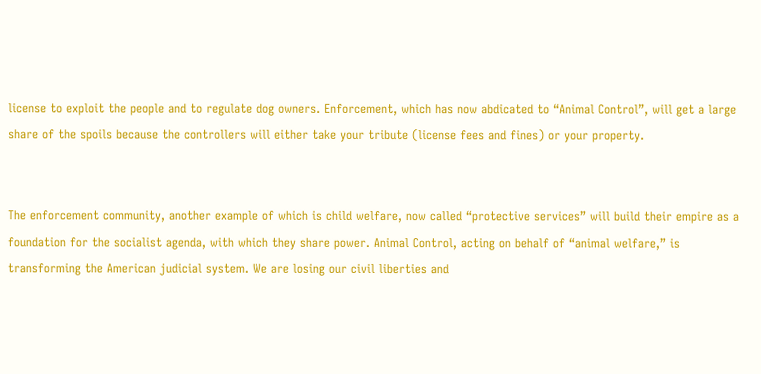license to exploit the people and to regulate dog owners. Enforcement, which has now abdicated to “Animal Control”, will get a large share of the spoils because the controllers will either take your tribute (license fees and fines) or your property.


The enforcement community, another example of which is child welfare, now called “protective services” will build their empire as a foundation for the socialist agenda, with which they share power. Animal Control, acting on behalf of “animal welfare,” is transforming the American judicial system. We are losing our civil liberties and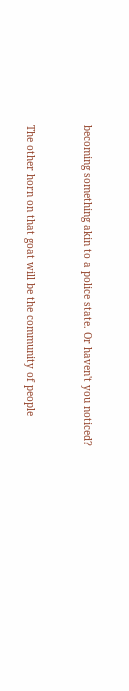becoming something akin to a police state. Or haven't you noticed?


The other horn on that goat will be the community of people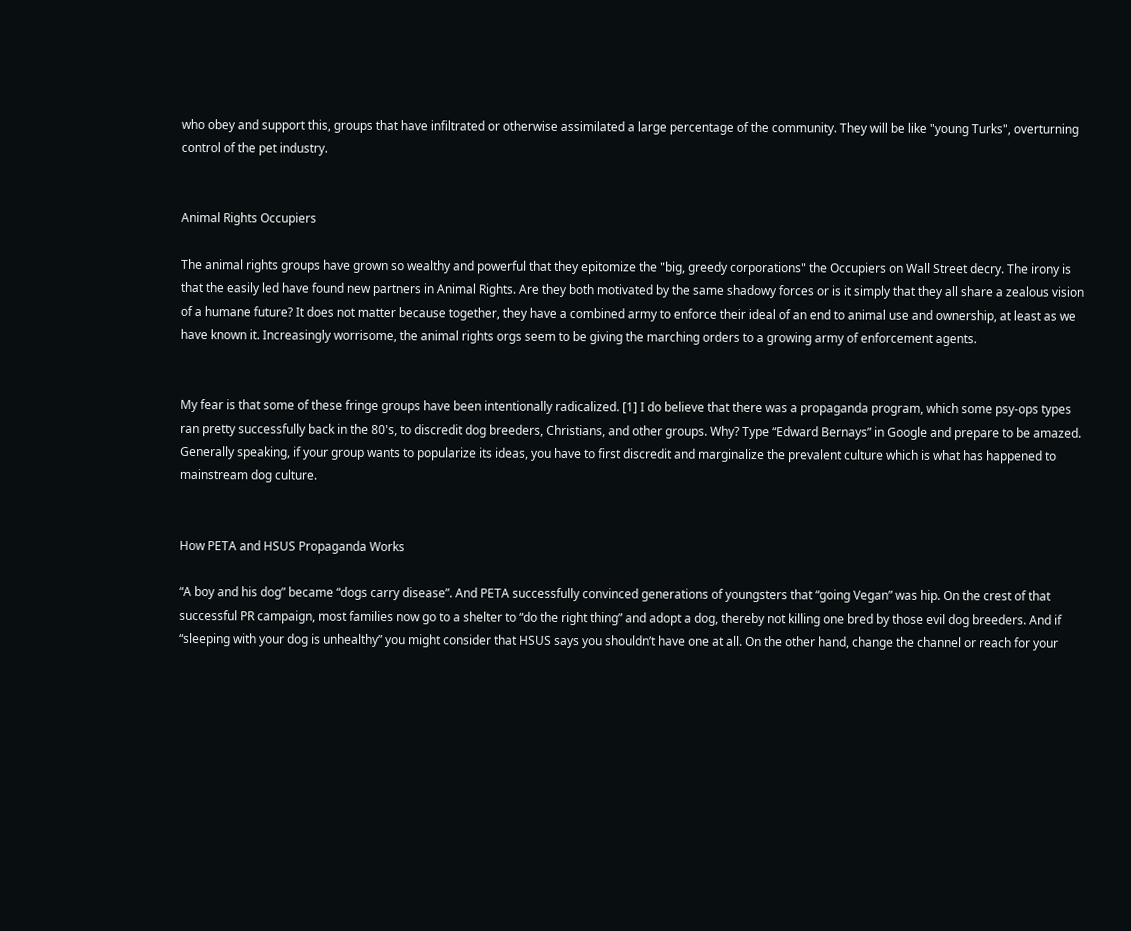who obey and support this, groups that have infiltrated or otherwise assimilated a large percentage of the community. They will be like "young Turks", overturning control of the pet industry.


Animal Rights Occupiers

The animal rights groups have grown so wealthy and powerful that they epitomize the "big, greedy corporations" the Occupiers on Wall Street decry. The irony is that the easily led have found new partners in Animal Rights. Are they both motivated by the same shadowy forces or is it simply that they all share a zealous vision of a humane future? It does not matter because together, they have a combined army to enforce their ideal of an end to animal use and ownership, at least as we have known it. Increasingly worrisome, the animal rights orgs seem to be giving the marching orders to a growing army of enforcement agents.


My fear is that some of these fringe groups have been intentionally radicalized. [1] I do believe that there was a propaganda program, which some psy-ops types ran pretty successfully back in the 80's, to discredit dog breeders, Christians, and other groups. Why? Type “Edward Bernays” in Google and prepare to be amazed. Generally speaking, if your group wants to popularize its ideas, you have to first discredit and marginalize the prevalent culture which is what has happened to mainstream dog culture.


How PETA and HSUS Propaganda Works

“A boy and his dog” became “dogs carry disease”. And PETA successfully convinced generations of youngsters that “going Vegan” was hip. On the crest of that successful PR campaign, most families now go to a shelter to “do the right thing” and adopt a dog, thereby not killing one bred by those evil dog breeders. And if “sleeping with your dog is unhealthy” you might consider that HSUS says you shouldn’t have one at all. On the other hand, change the channel or reach for your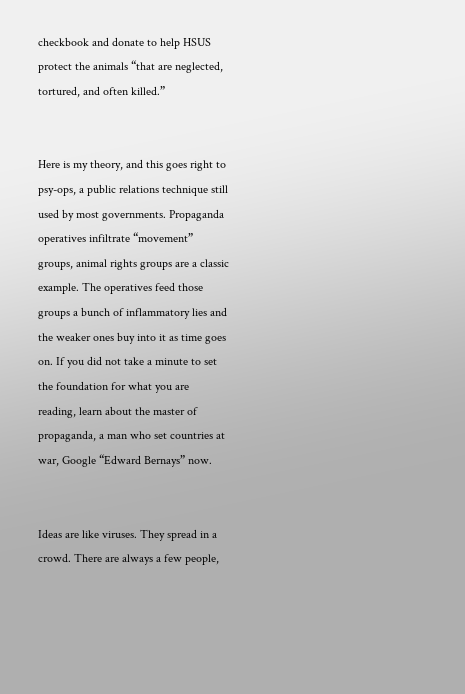checkbook and donate to help HSUS protect the animals “that are neglected, tortured, and often killed.”


Here is my theory, and this goes right to psy-ops, a public relations technique still used by most governments. Propaganda operatives infiltrate “movement” groups, animal rights groups are a classic example. The operatives feed those groups a bunch of inflammatory lies and the weaker ones buy into it as time goes on. If you did not take a minute to set the foundation for what you are reading, learn about the master of propaganda, a man who set countries at war, Google “Edward Bernays” now.


Ideas are like viruses. They spread in a crowd. There are always a few people,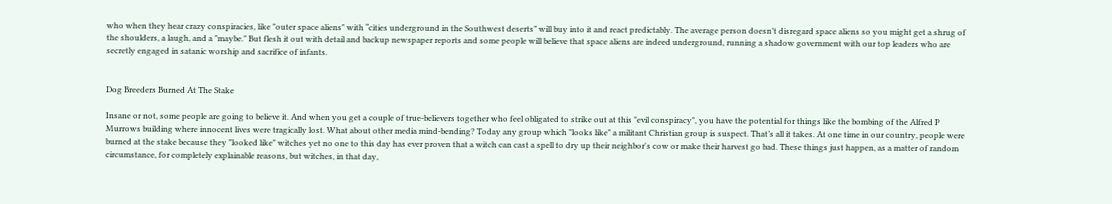who when they hear crazy conspiracies, like "outer space aliens" with “cities underground in the Southwest deserts” will buy into it and react predictably. The average person doesn’t disregard space aliens so you might get a shrug of the shoulders, a laugh, and a "maybe." But flesh it out with detail and backup newspaper reports and some people will believe that space aliens are indeed underground, running a shadow government with our top leaders who are secretly engaged in satanic worship and sacrifice of infants.


Dog Breeders Burned At The Stake

Insane or not, some people are going to believe it. And when you get a couple of true-believers together who feel obligated to strike out at this "evil conspiracy", you have the potential for things like the bombing of the Alfred P Murrows building where innocent lives were tragically lost. What about other media mind-bending? Today any group which "looks like" a militant Christian group is suspect. That’s all it takes. At one time in our country, people were burned at the stake because they "looked like" witches yet no one to this day has ever proven that a witch can cast a spell to dry up their neighbor's cow or make their harvest go bad. These things just happen, as a matter of random circumstance, for completely explainable reasons, but witches, in that day,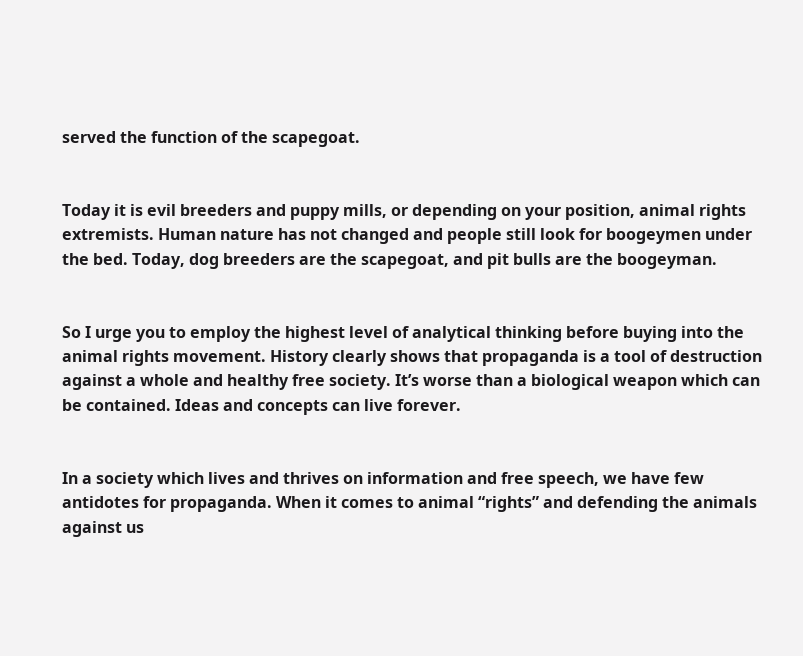served the function of the scapegoat.


Today it is evil breeders and puppy mills, or depending on your position, animal rights extremists. Human nature has not changed and people still look for boogeymen under the bed. Today, dog breeders are the scapegoat, and pit bulls are the boogeyman.


So I urge you to employ the highest level of analytical thinking before buying into the animal rights movement. History clearly shows that propaganda is a tool of destruction against a whole and healthy free society. It’s worse than a biological weapon which can be contained. Ideas and concepts can live forever.


In a society which lives and thrives on information and free speech, we have few antidotes for propaganda. When it comes to animal “rights” and defending the animals against us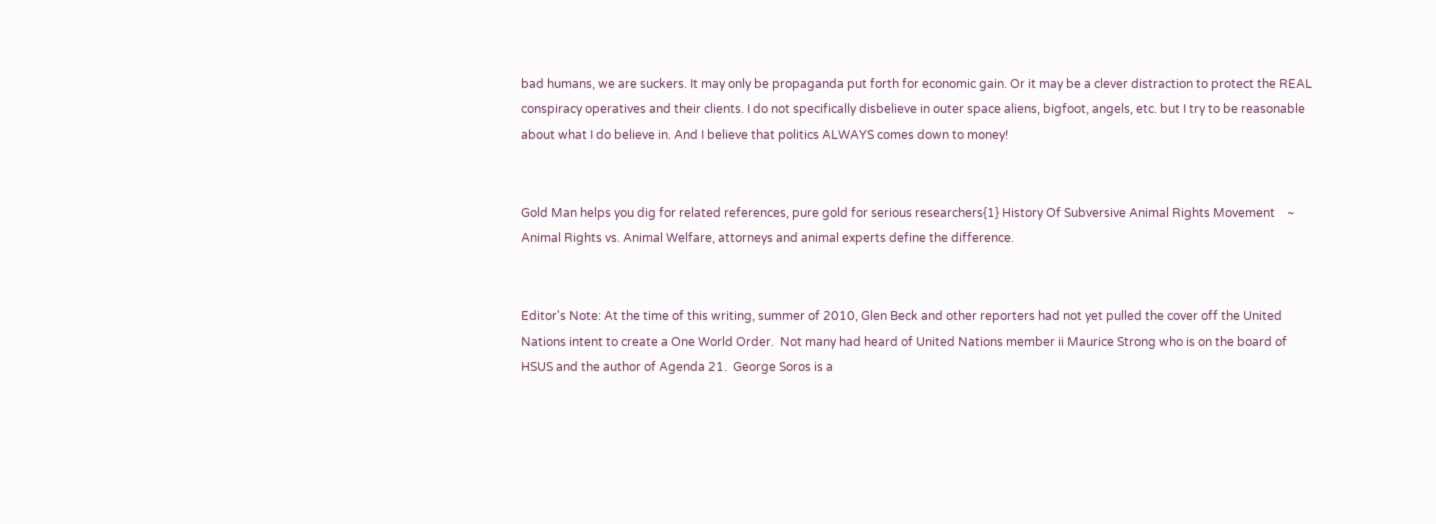bad humans, we are suckers. It may only be propaganda put forth for economic gain. Or it may be a clever distraction to protect the REAL conspiracy operatives and their clients. I do not specifically disbelieve in outer space aliens, bigfoot, angels, etc. but I try to be reasonable about what I do believe in. And I believe that politics ALWAYS comes down to money!


Gold Man helps you dig for related references, pure gold for serious researchers{1} History Of Subversive Animal Rights Movement    ~  Animal Rights vs. Animal Welfare, attorneys and animal experts define the difference.


Editor's Note: At the time of this writing, summer of 2010, Glen Beck and other reporters had not yet pulled the cover off the United Nations intent to create a One World Order.  Not many had heard of United Nations member ii Maurice Strong who is on the board of HSUS and the author of Agenda 21.  George Soros is a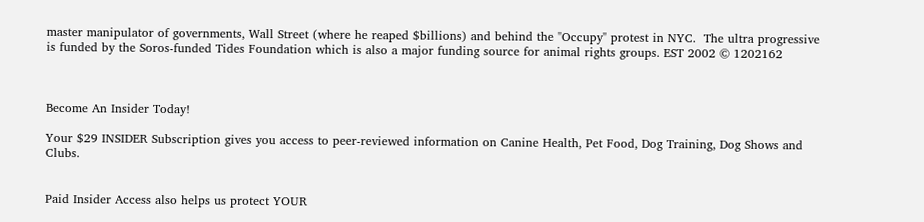master manipulator of governments, Wall Street (where he reaped $billions) and behind the "Occupy" protest in NYC.  The ultra progressive is funded by the Soros-funded Tides Foundation which is also a major funding source for animal rights groups. EST 2002 © 1202162



Become An Insider Today!

Your $29 INSIDER Subscription gives you access to peer-reviewed information on Canine Health, Pet Food, Dog Training, Dog Shows and Clubs.


Paid Insider Access also helps us protect YOUR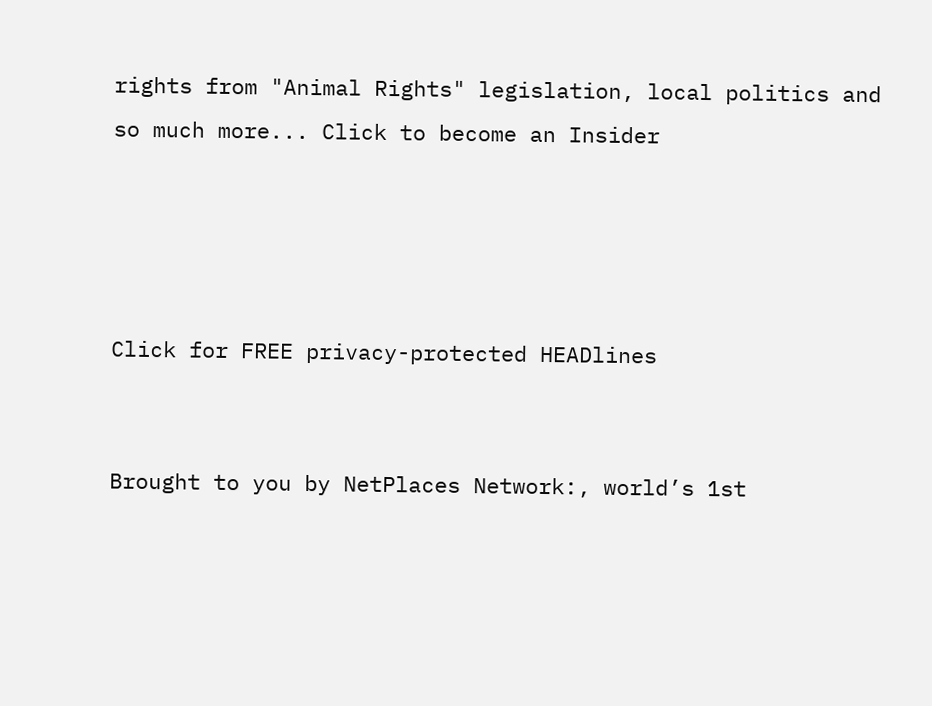rights from "Animal Rights" legislation, local politics and so much more... Click to become an Insider




Click for FREE privacy-protected HEADlines


Brought to you by NetPlaces Network:, world’s 1st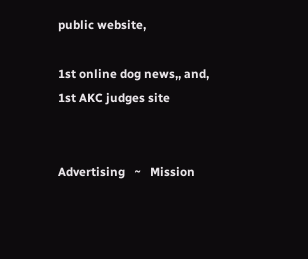public website,

1st online dog news,, and, 1st AKC judges site


Advertising   ~   Mission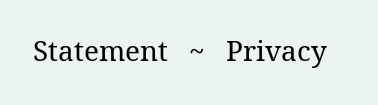Statement   ~   Privacy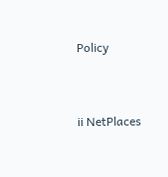Policy


ii NetPlaces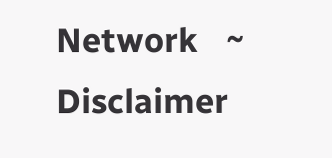Network   ~    Disclaimer